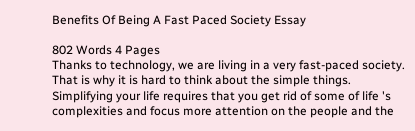Benefits Of Being A Fast Paced Society Essay

802 Words 4 Pages
Thanks to technology, we are living in a very fast-paced society. That is why it is hard to think about the simple things. Simplifying your life requires that you get rid of some of life 's complexities and focus more attention on the people and the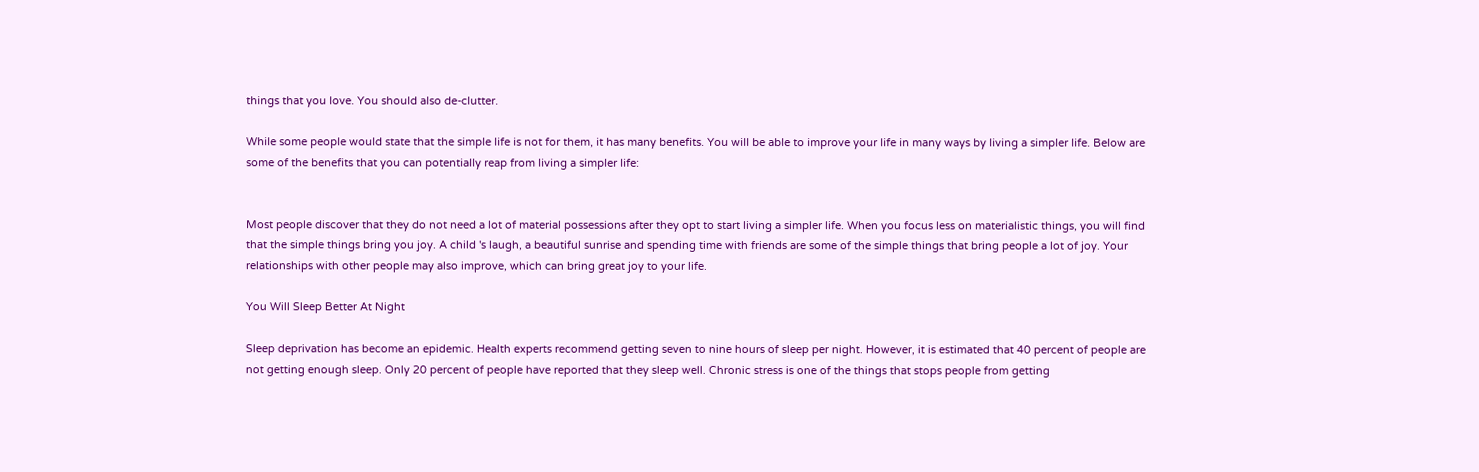things that you love. You should also de-clutter.

While some people would state that the simple life is not for them, it has many benefits. You will be able to improve your life in many ways by living a simpler life. Below are some of the benefits that you can potentially reap from living a simpler life:


Most people discover that they do not need a lot of material possessions after they opt to start living a simpler life. When you focus less on materialistic things, you will find that the simple things bring you joy. A child 's laugh, a beautiful sunrise and spending time with friends are some of the simple things that bring people a lot of joy. Your relationships with other people may also improve, which can bring great joy to your life.

You Will Sleep Better At Night

Sleep deprivation has become an epidemic. Health experts recommend getting seven to nine hours of sleep per night. However, it is estimated that 40 percent of people are not getting enough sleep. Only 20 percent of people have reported that they sleep well. Chronic stress is one of the things that stops people from getting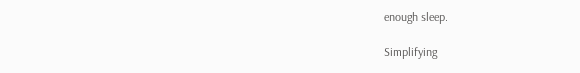enough sleep.

Simplifying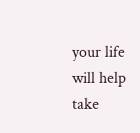your life will help take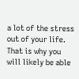a lot of the stress out of your life. That is why you will likely be able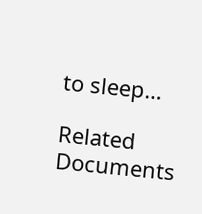to sleep…

Related Documents